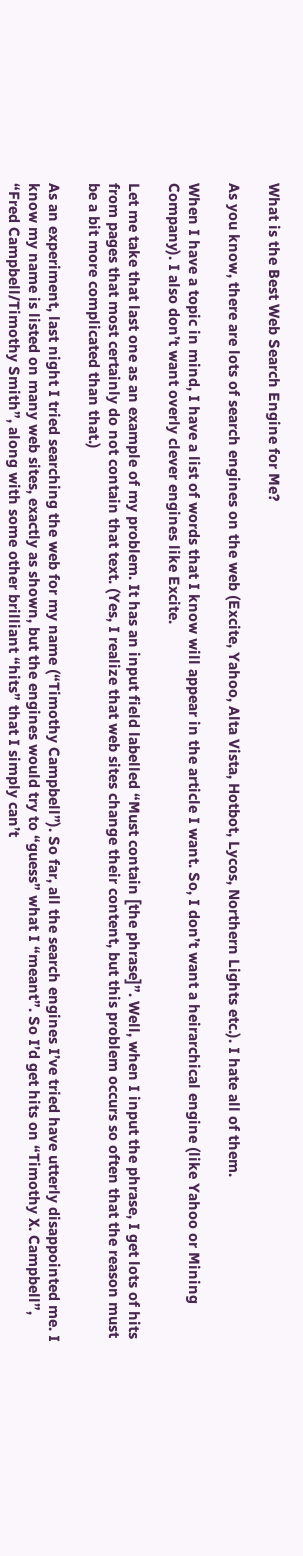What is the Best Web Search Engine for Me?

As you know, there are lots of search engines on the web (Excite, Yahoo, Alta Vista, Hotbot, Lycos, Northern Lights etc.). I hate all of them.

When I have a topic in mind, I have a list of words that I know will appear in the article I want. So, I don’t want a heirarchical engine (like Yahoo or Mining Company). I also don’t want overly clever engines like Excite.

Let me take that last one as an example of my problem. It has an input field labelled “Must contain [the phrase]”. Well, when I input the phrase, I get lots of hits from pages that most certainly do not contain that text. (Yes, I realize that web sites change their content, but this problem occurs so often that the reason must be a bit more complicated than that.)

As an experiment, last night I tried searching the web for my name (“Timothy Campbell”). So far, all the search engines I’ve tried have utterly disappointed me. I know my name is listed on many web sites, exactly as shown, but the engines would try to “guess” what I “meant”. So I’d get hits on “Timothy X. Campbell”, “Fred Campbell/Timothy Smith”, along with some other brilliant “hits” that I simply can’t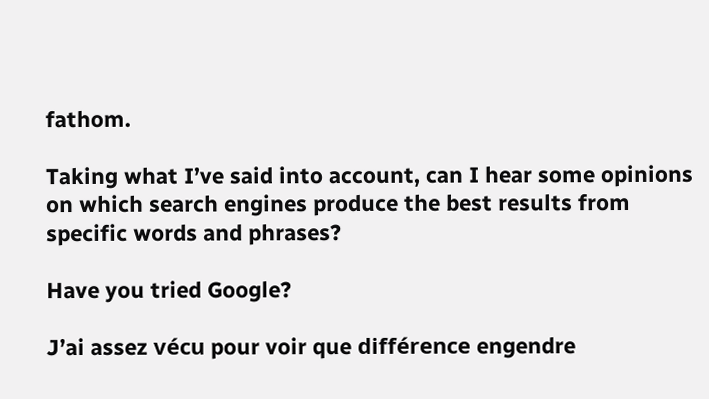fathom.

Taking what I’ve said into account, can I hear some opinions on which search engines produce the best results from specific words and phrases?

Have you tried Google?

J’ai assez vécu pour voir que différence engendre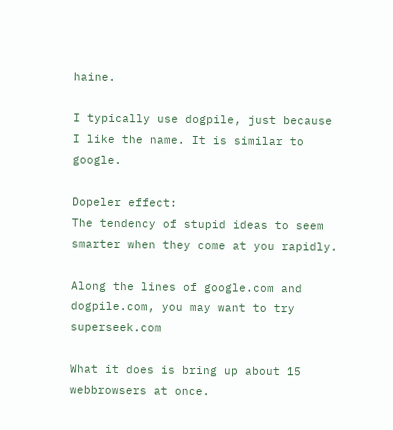haine.

I typically use dogpile, just because I like the name. It is similar to google.

Dopeler effect:
The tendency of stupid ideas to seem smarter when they come at you rapidly.

Along the lines of google.com and dogpile.com, you may want to try superseek.com

What it does is bring up about 15 webbrowsers at once.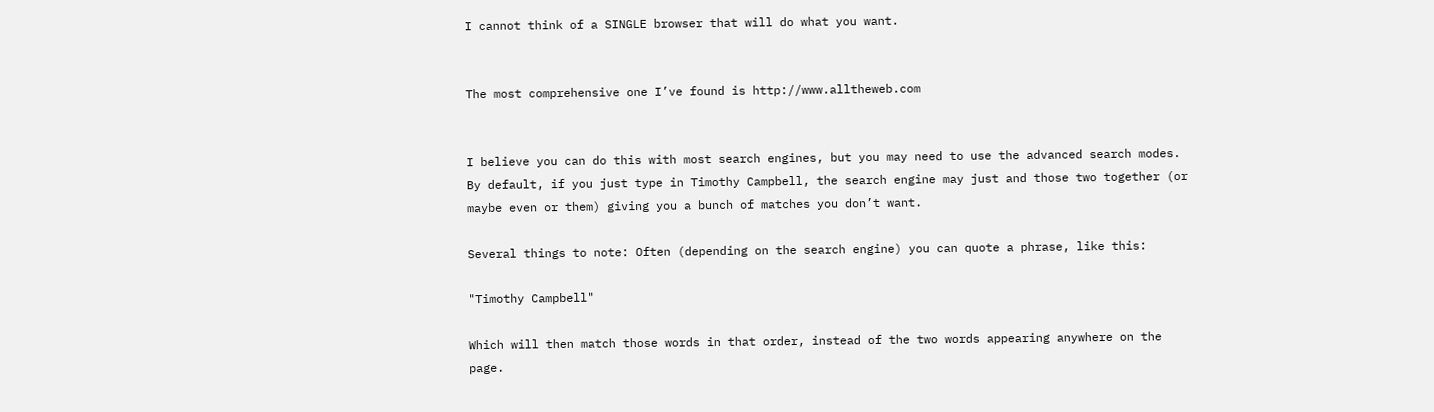I cannot think of a SINGLE browser that will do what you want.


The most comprehensive one I’ve found is http://www.alltheweb.com


I believe you can do this with most search engines, but you may need to use the advanced search modes. By default, if you just type in Timothy Campbell, the search engine may just and those two together (or maybe even or them) giving you a bunch of matches you don’t want.

Several things to note: Often (depending on the search engine) you can quote a phrase, like this:

"Timothy Campbell"

Which will then match those words in that order, instead of the two words appearing anywhere on the page.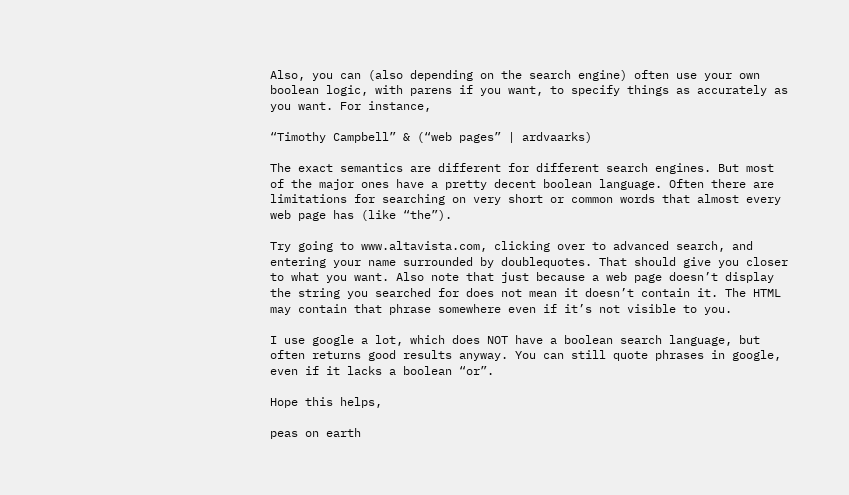Also, you can (also depending on the search engine) often use your own boolean logic, with parens if you want, to specify things as accurately as you want. For instance,

“Timothy Campbell” & (“web pages” | ardvaarks)

The exact semantics are different for different search engines. But most of the major ones have a pretty decent boolean language. Often there are limitations for searching on very short or common words that almost every web page has (like “the”).

Try going to www.altavista.com, clicking over to advanced search, and entering your name surrounded by doublequotes. That should give you closer to what you want. Also note that just because a web page doesn’t display the string you searched for does not mean it doesn’t contain it. The HTML may contain that phrase somewhere even if it’s not visible to you.

I use google a lot, which does NOT have a boolean search language, but often returns good results anyway. You can still quote phrases in google, even if it lacks a boolean “or”.

Hope this helps,

peas on earth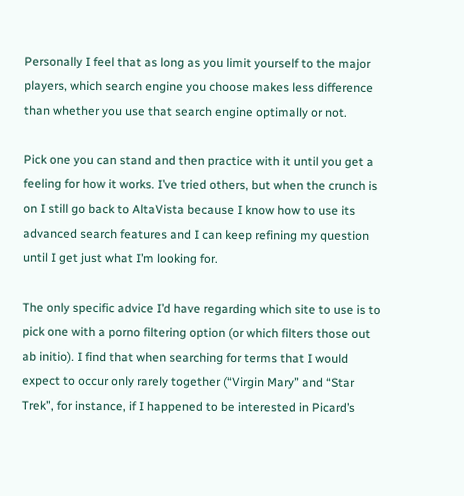Personally I feel that as long as you limit yourself to the major players, which search engine you choose makes less difference than whether you use that search engine optimally or not.

Pick one you can stand and then practice with it until you get a feeling for how it works. I’ve tried others, but when the crunch is on I still go back to AltaVista because I know how to use its advanced search features and I can keep refining my question until I get just what I’m looking for.

The only specific advice I’d have regarding which site to use is to pick one with a porno filtering option (or which filters those out ab initio). I find that when searching for terms that I would expect to occur only rarely together (“Virgin Mary” and “Star Trek”, for instance, if I happened to be interested in Picard’s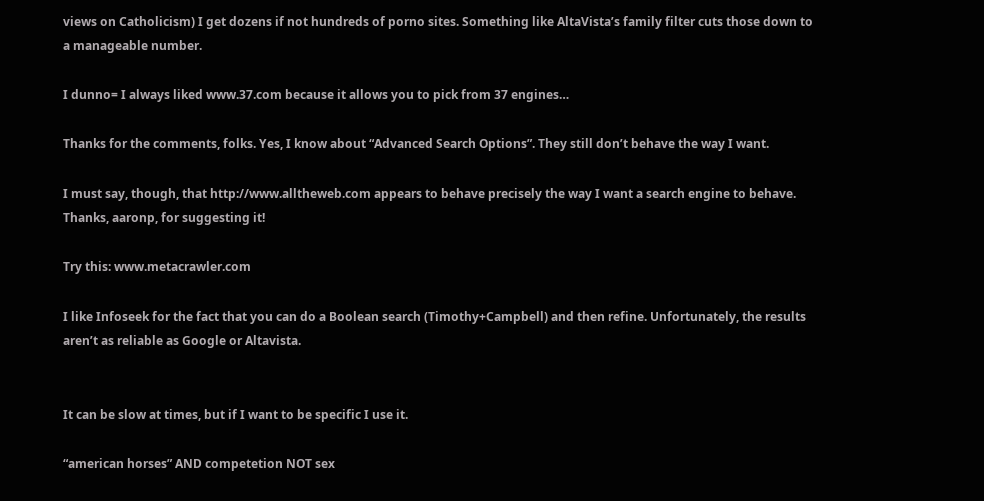views on Catholicism) I get dozens if not hundreds of porno sites. Something like AltaVista’s family filter cuts those down to a manageable number.

I dunno= I always liked www.37.com because it allows you to pick from 37 engines…

Thanks for the comments, folks. Yes, I know about “Advanced Search Options”. They still don’t behave the way I want.

I must say, though, that http://www.alltheweb.com appears to behave precisely the way I want a search engine to behave. Thanks, aaronp, for suggesting it!

Try this: www.metacrawler.com

I like Infoseek for the fact that you can do a Boolean search (Timothy+Campbell) and then refine. Unfortunately, the results aren’t as reliable as Google or Altavista.


It can be slow at times, but if I want to be specific I use it.

“american horses” AND competetion NOT sex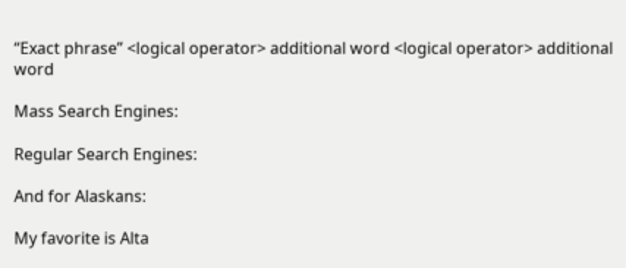“Exact phrase” <logical operator> additional word <logical operator> additional word

Mass Search Engines:

Regular Search Engines:

And for Alaskans:

My favorite is Alta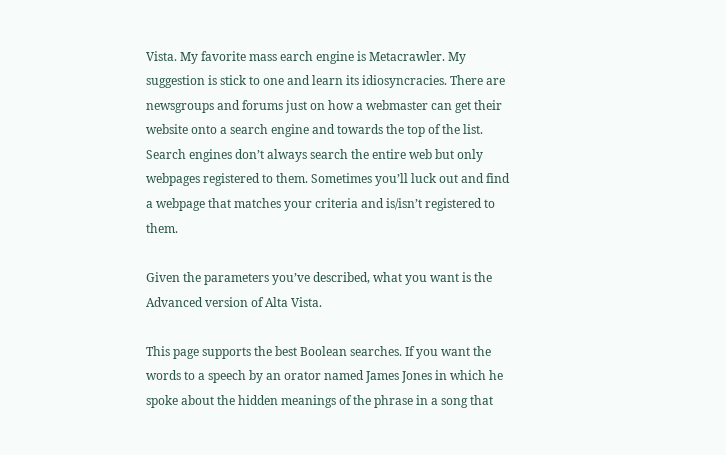Vista. My favorite mass earch engine is Metacrawler. My suggestion is stick to one and learn its idiosyncracies. There are newsgroups and forums just on how a webmaster can get their website onto a search engine and towards the top of the list. Search engines don’t always search the entire web but only webpages registered to them. Sometimes you’ll luck out and find a webpage that matches your criteria and is/isn’t registered to them.

Given the parameters you’ve described, what you want is the Advanced version of Alta Vista.

This page supports the best Boolean searches. If you want the words to a speech by an orator named James Jones in which he spoke about the hidden meanings of the phrase in a song that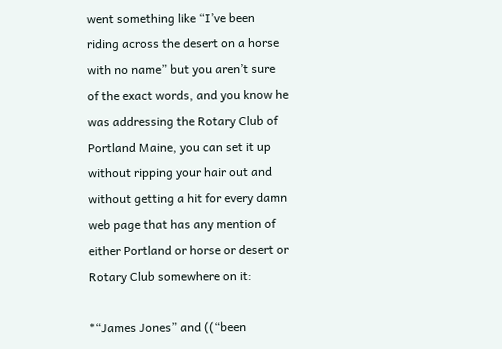went something like “I’ve been riding across the desert on a horse with no name” but you aren’t sure of the exact words, and you know he was addressing the Rotary Club of Portland Maine, you can set it up without ripping your hair out and without getting a hit for every damn web page that has any mention of either Portland or horse or desert or Rotary Club somewhere on it:

*“James Jones” and ((“been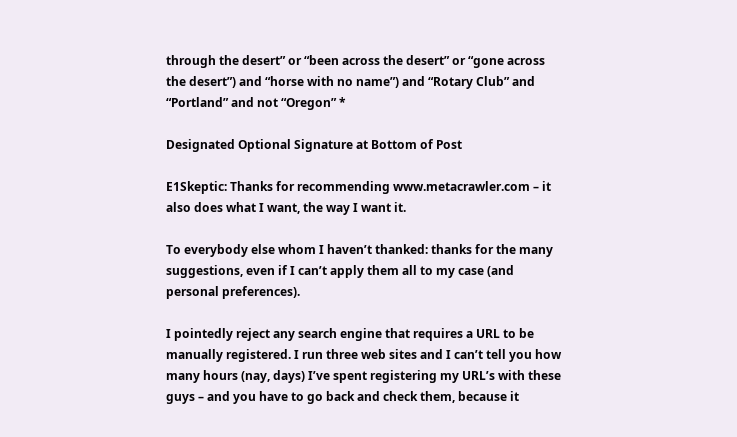through the desert” or “been across the desert” or “gone across the desert”) and “horse with no name”) and “Rotary Club” and “Portland” and not “Oregon” *

Designated Optional Signature at Bottom of Post

E1Skeptic: Thanks for recommending www.metacrawler.com – it also does what I want, the way I want it.

To everybody else whom I haven’t thanked: thanks for the many suggestions, even if I can’t apply them all to my case (and personal preferences).

I pointedly reject any search engine that requires a URL to be manually registered. I run three web sites and I can’t tell you how many hours (nay, days) I’ve spent registering my URL’s with these guys – and you have to go back and check them, because it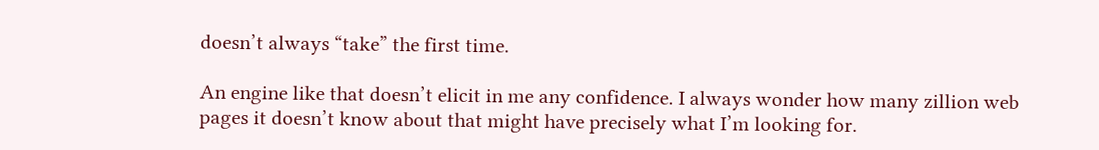doesn’t always “take” the first time.

An engine like that doesn’t elicit in me any confidence. I always wonder how many zillion web pages it doesn’t know about that might have precisely what I’m looking for.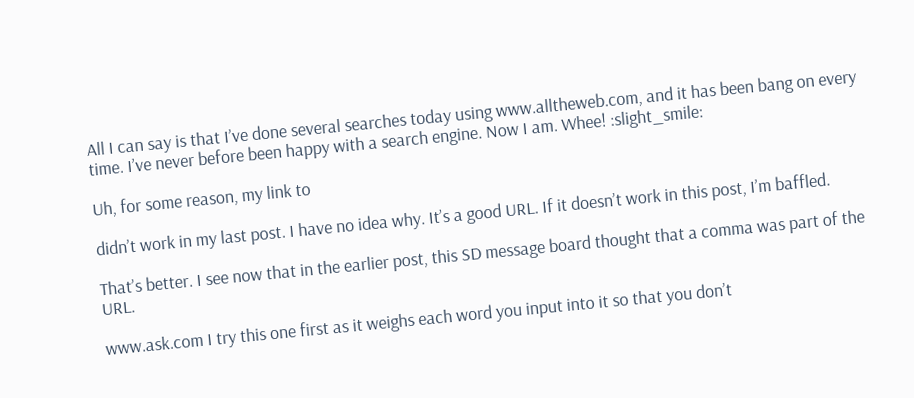All I can say is that I’ve done several searches today using www.alltheweb.com, and it has been bang on every time. I’ve never before been happy with a search engine. Now I am. Whee! :slight_smile:

Uh, for some reason, my link to

didn’t work in my last post. I have no idea why. It’s a good URL. If it doesn’t work in this post, I’m baffled.

That’s better. I see now that in the earlier post, this SD message board thought that a comma was part of the URL.

www.ask.com I try this one first as it weighs each word you input into it so that you don’t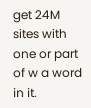get 24M sites with one or part of w a word in it.